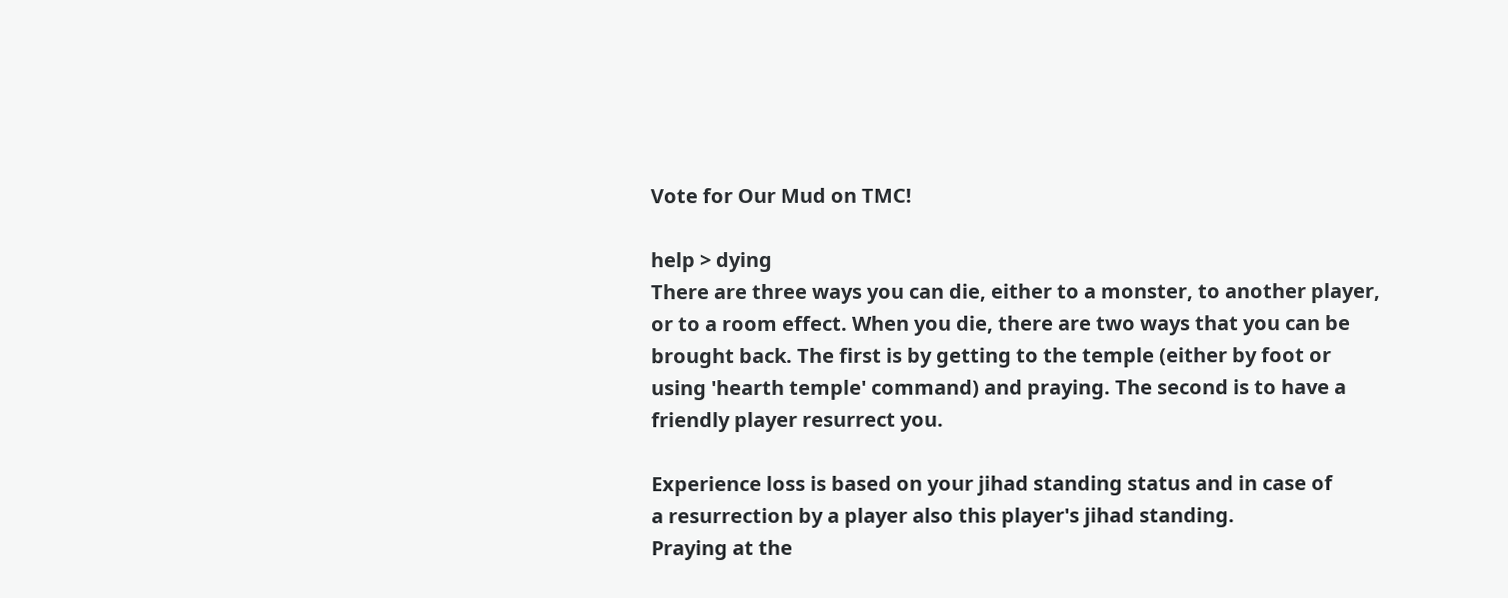Vote for Our Mud on TMC!

help > dying
There are three ways you can die, either to a monster, to another player,
or to a room effect. When you die, there are two ways that you can be
brought back. The first is by getting to the temple (either by foot or
using 'hearth temple' command) and praying. The second is to have a
friendly player resurrect you.

Experience loss is based on your jihad standing status and in case of
a resurrection by a player also this player's jihad standing.
Praying at the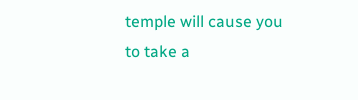temple will cause you to take a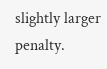slightly larger penalty.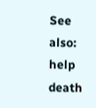See also: help death